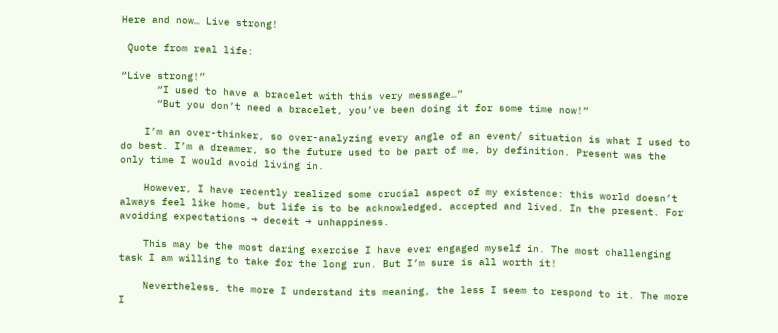Here and now… Live strong!

 Quote from real life:

“Live strong!”
      “I used to have a bracelet with this very message…”
      “But you don’t need a bracelet, you’ve been doing it for some time now!”

    I’m an over-thinker, so over-analyzing every angle of an event/ situation is what I used to do best. I’m a dreamer, so the future used to be part of me, by definition. Present was the only time I would avoid living in.

    However, I have recently realized some crucial aspect of my existence: this world doesn’t always feel like home, but life is to be acknowledged, accepted and lived. In the present. For avoiding expectations → deceit → unhappiness.

    This may be the most daring exercise I have ever engaged myself in. The most challenging task I am willing to take for the long run. But I’m sure is all worth it!

    Nevertheless, the more I understand its meaning, the less I seem to respond to it. The more I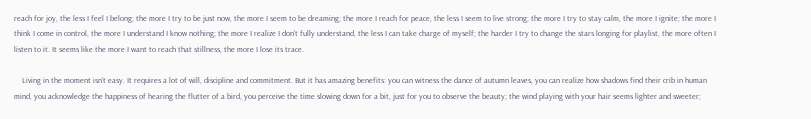reach for joy, the less I feel I belong; the more I try to be just now, the more I seem to be dreaming; the more I reach for peace, the less I seem to live strong; the more I try to stay calm, the more I ignite; the more I think I come in control, the more I understand I know nothing; the more I realize I don’t fully understand, the less I can take charge of myself; the harder I try to change the stars longing for playlist, the more often I listen to it. It seems like the more I want to reach that stillness, the more I lose its trace.

    Living in the moment isn’t easy. It requires a lot of will, discipline and commitment. But it has amazing benefits: you can witness the dance of autumn leaves, you can realize how shadows find their crib in human mind, you acknowledge the happiness of hearing the flutter of a bird, you perceive the time slowing down for a bit, just for you to observe the beauty; the wind playing with your hair seems lighter and sweeter;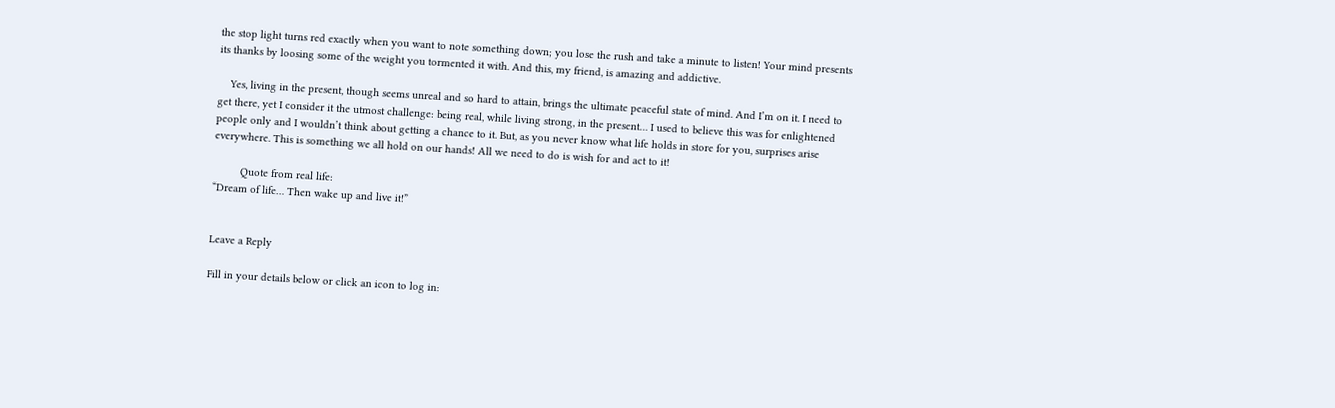the stop light turns red exactly when you want to note something down; you lose the rush and take a minute to listen! Your mind presents its thanks by loosing some of the weight you tormented it with. And this, my friend, is amazing and addictive.

    Yes, living in the present, though seems unreal and so hard to attain, brings the ultimate peaceful state of mind. And I’m on it. I need to get there, yet I consider it the utmost challenge: being real, while living strong, in the present… I used to believe this was for enlightened people only and I wouldn’t think about getting a chance to it. But, as you never know what life holds in store for you, surprises arise everywhere. This is something we all hold on our hands! All we need to do is wish for and act to it!

         Quote from real life:
“Dream of life… Then wake up and live it!”


Leave a Reply

Fill in your details below or click an icon to log in: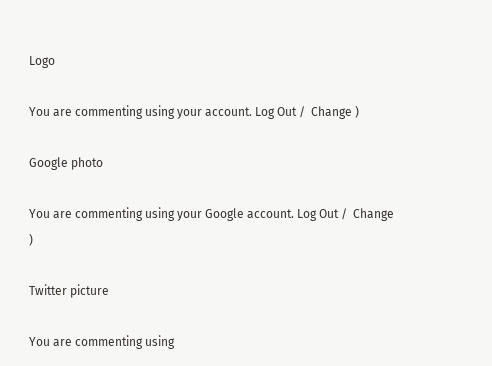Logo

You are commenting using your account. Log Out /  Change )

Google photo

You are commenting using your Google account. Log Out /  Change )

Twitter picture

You are commenting using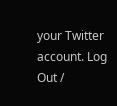your Twitter account. Log Out /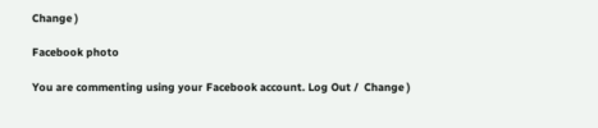Change )

Facebook photo

You are commenting using your Facebook account. Log Out /  Change )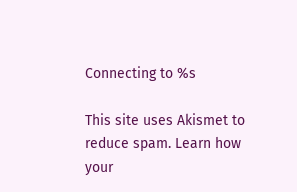Connecting to %s

This site uses Akismet to reduce spam. Learn how your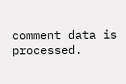comment data is processed.